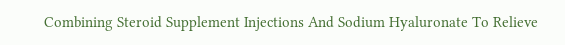Combining Steroid Supplement Injections And Sodium Hyaluronate To Relieve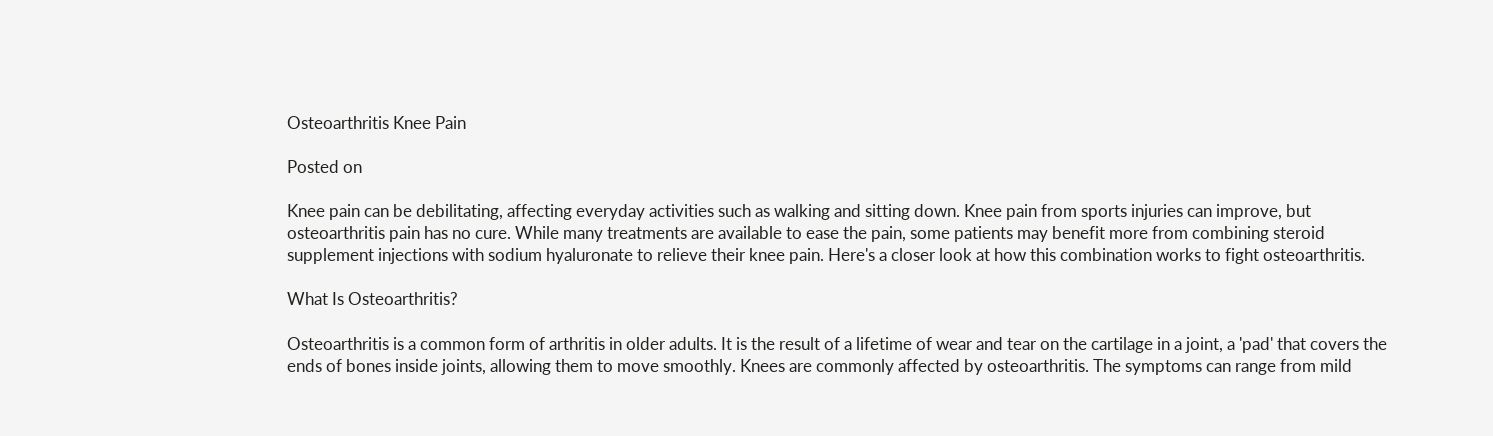Osteoarthritis Knee Pain

Posted on

Knee pain can be debilitating, affecting everyday activities such as walking and sitting down. Knee pain from sports injuries can improve, but osteoarthritis pain has no cure. While many treatments are available to ease the pain, some patients may benefit more from combining steroid supplement injections with sodium hyaluronate to relieve their knee pain. Here's a closer look at how this combination works to fight osteoarthritis.

What Is Osteoarthritis?

Osteoarthritis is a common form of arthritis in older adults. It is the result of a lifetime of wear and tear on the cartilage in a joint, a 'pad' that covers the ends of bones inside joints, allowing them to move smoothly. Knees are commonly affected by osteoarthritis. The symptoms can range from mild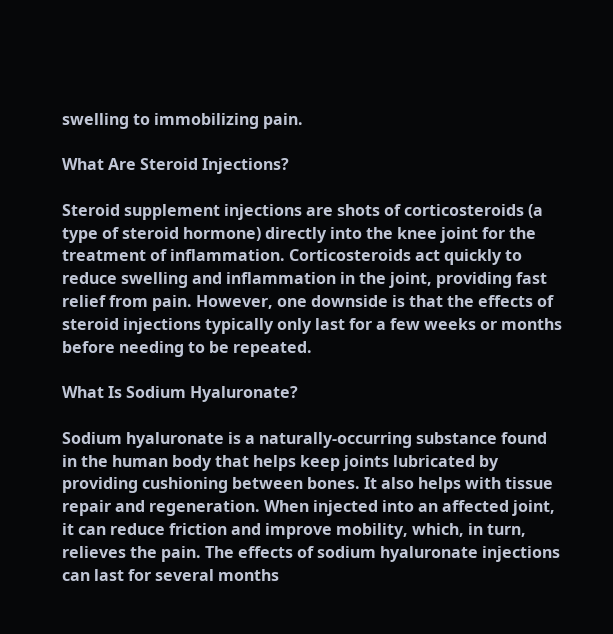swelling to immobilizing pain.

What Are Steroid Injections?

Steroid supplement injections are shots of corticosteroids (a type of steroid hormone) directly into the knee joint for the treatment of inflammation. Corticosteroids act quickly to reduce swelling and inflammation in the joint, providing fast relief from pain. However, one downside is that the effects of steroid injections typically only last for a few weeks or months before needing to be repeated.

What Is Sodium Hyaluronate?

Sodium hyaluronate is a naturally-occurring substance found in the human body that helps keep joints lubricated by providing cushioning between bones. It also helps with tissue repair and regeneration. When injected into an affected joint, it can reduce friction and improve mobility, which, in turn, relieves the pain. The effects of sodium hyaluronate injections can last for several months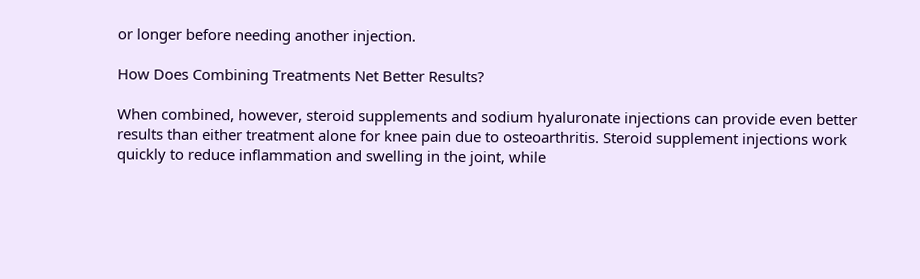or longer before needing another injection.

How Does Combining Treatments Net Better Results?

When combined, however, steroid supplements and sodium hyaluronate injections can provide even better results than either treatment alone for knee pain due to osteoarthritis. Steroid supplement injections work quickly to reduce inflammation and swelling in the joint, while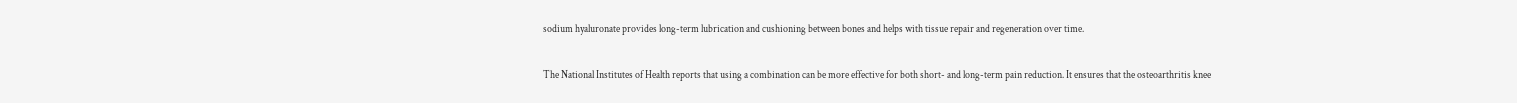sodium hyaluronate provides long-term lubrication and cushioning between bones and helps with tissue repair and regeneration over time.

The National Institutes of Health reports that using a combination can be more effective for both short- and long-term pain reduction. It ensures that the osteoarthritis knee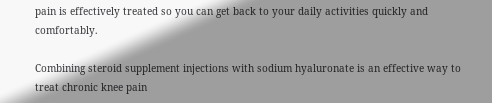pain is effectively treated so you can get back to your daily activities quickly and comfortably.

Combining steroid supplement injections with sodium hyaluronate is an effective way to treat chronic knee pain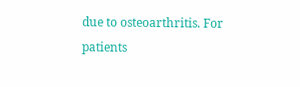due to osteoarthritis. For patients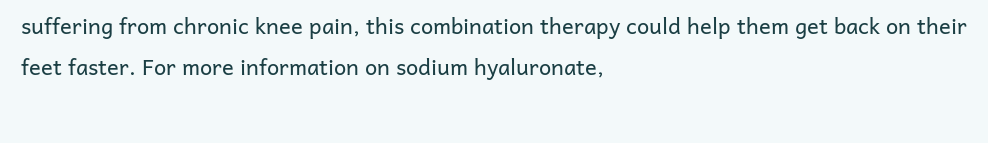suffering from chronic knee pain, this combination therapy could help them get back on their feet faster. For more information on sodium hyaluronate,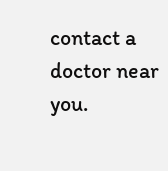contact a doctor near you.